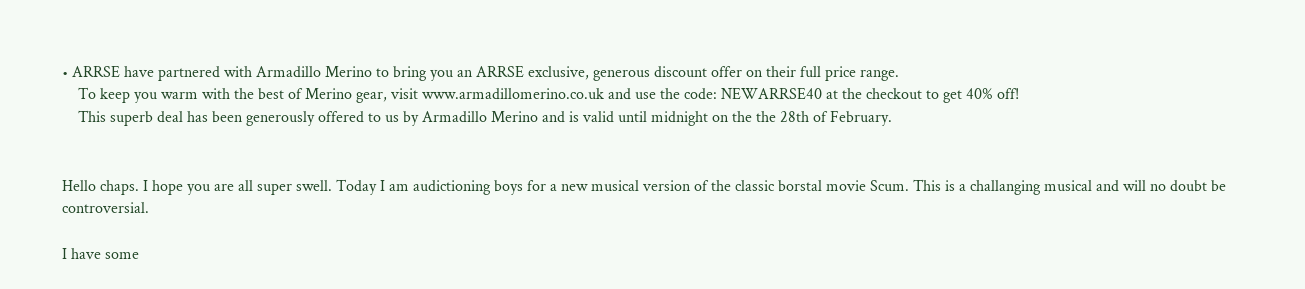• ARRSE have partnered with Armadillo Merino to bring you an ARRSE exclusive, generous discount offer on their full price range.
    To keep you warm with the best of Merino gear, visit www.armadillomerino.co.uk and use the code: NEWARRSE40 at the checkout to get 40% off!
    This superb deal has been generously offered to us by Armadillo Merino and is valid until midnight on the the 28th of February.


Hello chaps. I hope you are all super swell. Today I am audictioning boys for a new musical version of the classic borstal movie Scum. This is a challanging musical and will no doubt be controversial.

I have some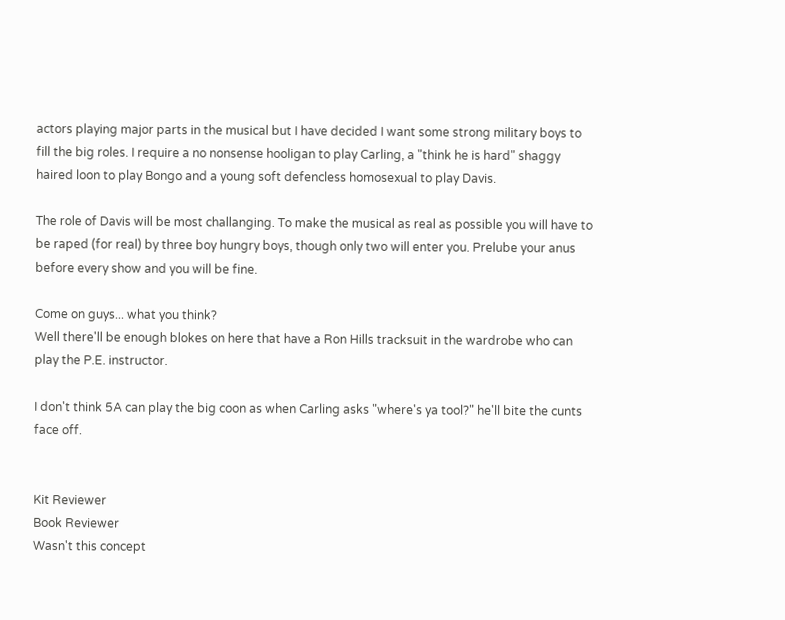actors playing major parts in the musical but I have decided I want some strong military boys to fill the big roles. I require a no nonsense hooligan to play Carling, a "think he is hard" shaggy haired loon to play Bongo and a young soft defencless homosexual to play Davis.

The role of Davis will be most challanging. To make the musical as real as possible you will have to be raped (for real) by three boy hungry boys, though only two will enter you. Prelube your anus before every show and you will be fine.

Come on guys... what you think?
Well there'll be enough blokes on here that have a Ron Hills tracksuit in the wardrobe who can play the P.E. instructor.

I don't think 5A can play the big coon as when Carling asks "where's ya tool?" he'll bite the cunts face off.


Kit Reviewer
Book Reviewer
Wasn't this concept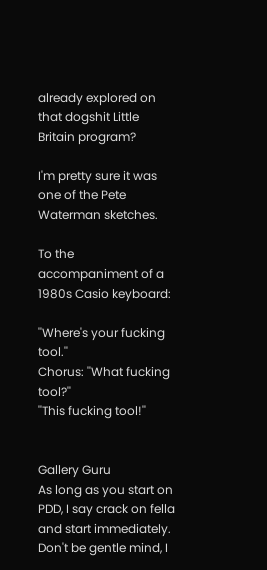already explored on that dogshit Little Britain program?

I'm pretty sure it was one of the Pete Waterman sketches.

To the accompaniment of a 1980s Casio keyboard:

''Where's your fucking tool.''
Chorus: ''What fucking tool?''
''This fucking tool!''


Gallery Guru
As long as you start on PDD, I say crack on fella and start immediately. Don't be gentle mind, I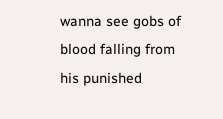wanna see gobs of blood falling from his punished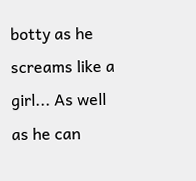botty as he screams like a girl... As well as he can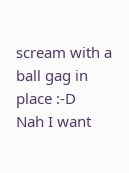scream with a ball gag in place :-D
Nah I want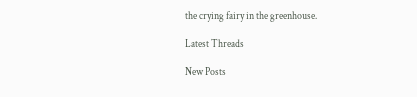the crying fairy in the greenhouse.

Latest Threads

New Posts